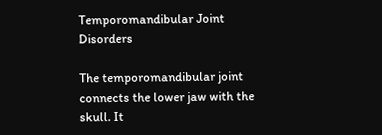Temporomandibular Joint Disorders

The temporomandibular joint connects the lower jaw with the skull. It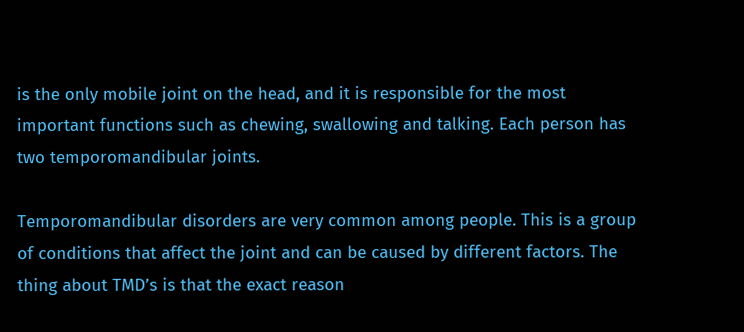is the only mobile joint on the head, and it is responsible for the most important functions such as chewing, swallowing and talking. Each person has two temporomandibular joints.

Temporomandibular disorders are very common among people. This is a group of conditions that affect the joint and can be caused by different factors. The thing about TMD’s is that the exact reason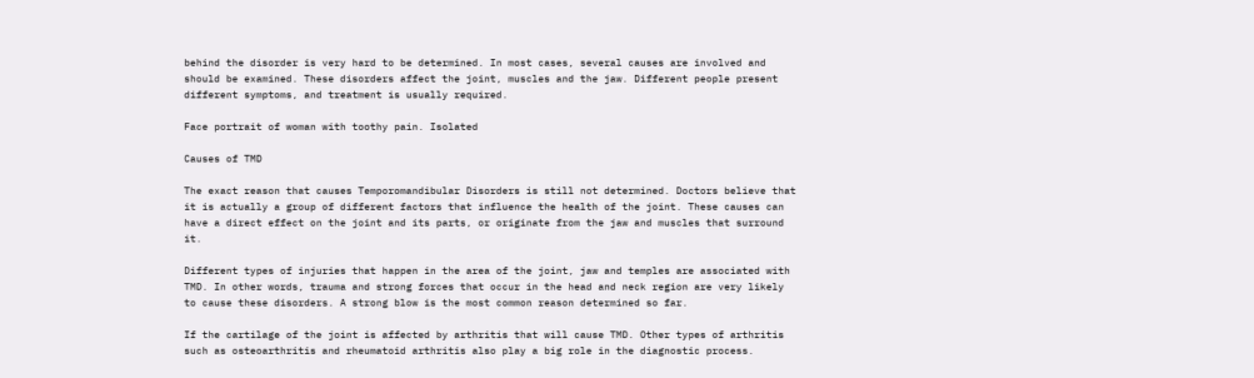behind the disorder is very hard to be determined. In most cases, several causes are involved and should be examined. These disorders affect the joint, muscles and the jaw. Different people present different symptoms, and treatment is usually required.

Face portrait of woman with toothy pain. Isolated

Causes of TMD

The exact reason that causes Temporomandibular Disorders is still not determined. Doctors believe that it is actually a group of different factors that influence the health of the joint. These causes can have a direct effect on the joint and its parts, or originate from the jaw and muscles that surround it.

Different types of injuries that happen in the area of the joint, jaw and temples are associated with TMD. In other words, trauma and strong forces that occur in the head and neck region are very likely to cause these disorders. A strong blow is the most common reason determined so far.

If the cartilage of the joint is affected by arthritis that will cause TMD. Other types of arthritis such as osteoarthritis and rheumatoid arthritis also play a big role in the diagnostic process.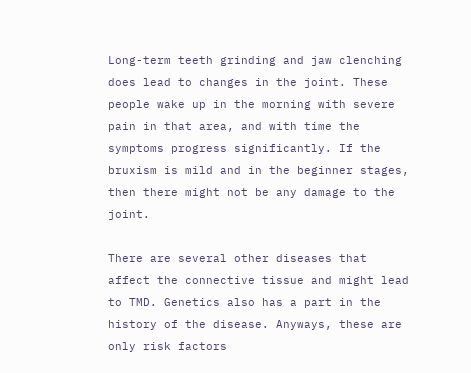Long-term teeth grinding and jaw clenching does lead to changes in the joint. These people wake up in the morning with severe pain in that area, and with time the symptoms progress significantly. If the bruxism is mild and in the beginner stages, then there might not be any damage to the joint.

There are several other diseases that affect the connective tissue and might lead to TMD. Genetics also has a part in the history of the disease. Anyways, these are only risk factors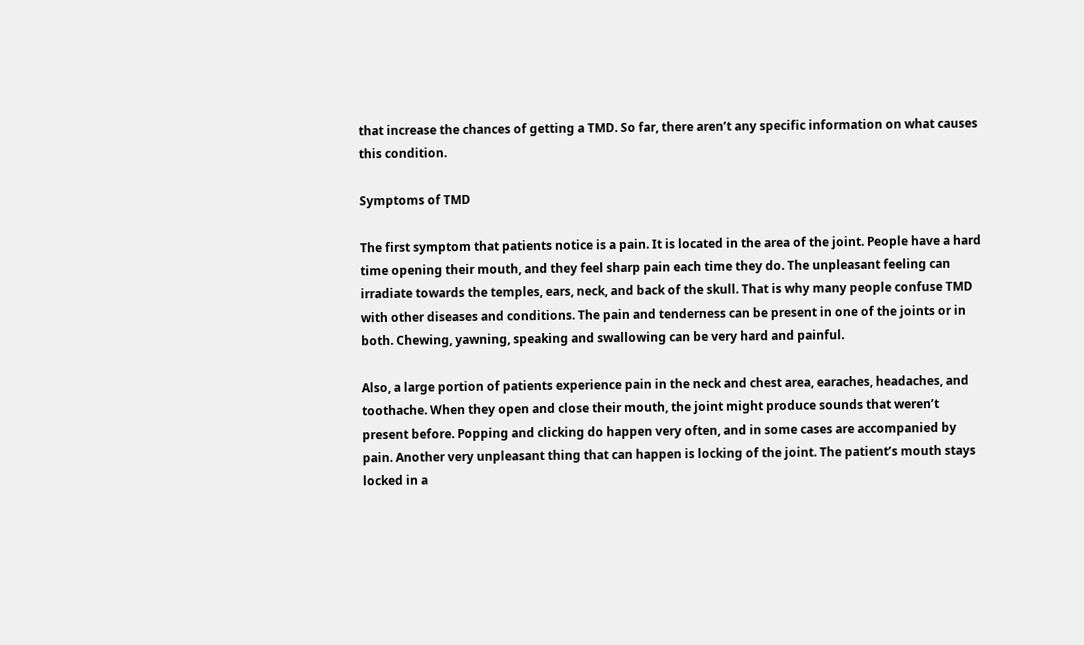that increase the chances of getting a TMD. So far, there aren’t any specific information on what causes this condition.

Symptoms of TMD

The first symptom that patients notice is a pain. It is located in the area of the joint. People have a hard time opening their mouth, and they feel sharp pain each time they do. The unpleasant feeling can irradiate towards the temples, ears, neck, and back of the skull. That is why many people confuse TMD with other diseases and conditions. The pain and tenderness can be present in one of the joints or in both. Chewing, yawning, speaking and swallowing can be very hard and painful.

Also, a large portion of patients experience pain in the neck and chest area, earaches, headaches, and toothache. When they open and close their mouth, the joint might produce sounds that weren’t present before. Popping and clicking do happen very often, and in some cases are accompanied by pain. Another very unpleasant thing that can happen is locking of the joint. The patient’s mouth stays locked in a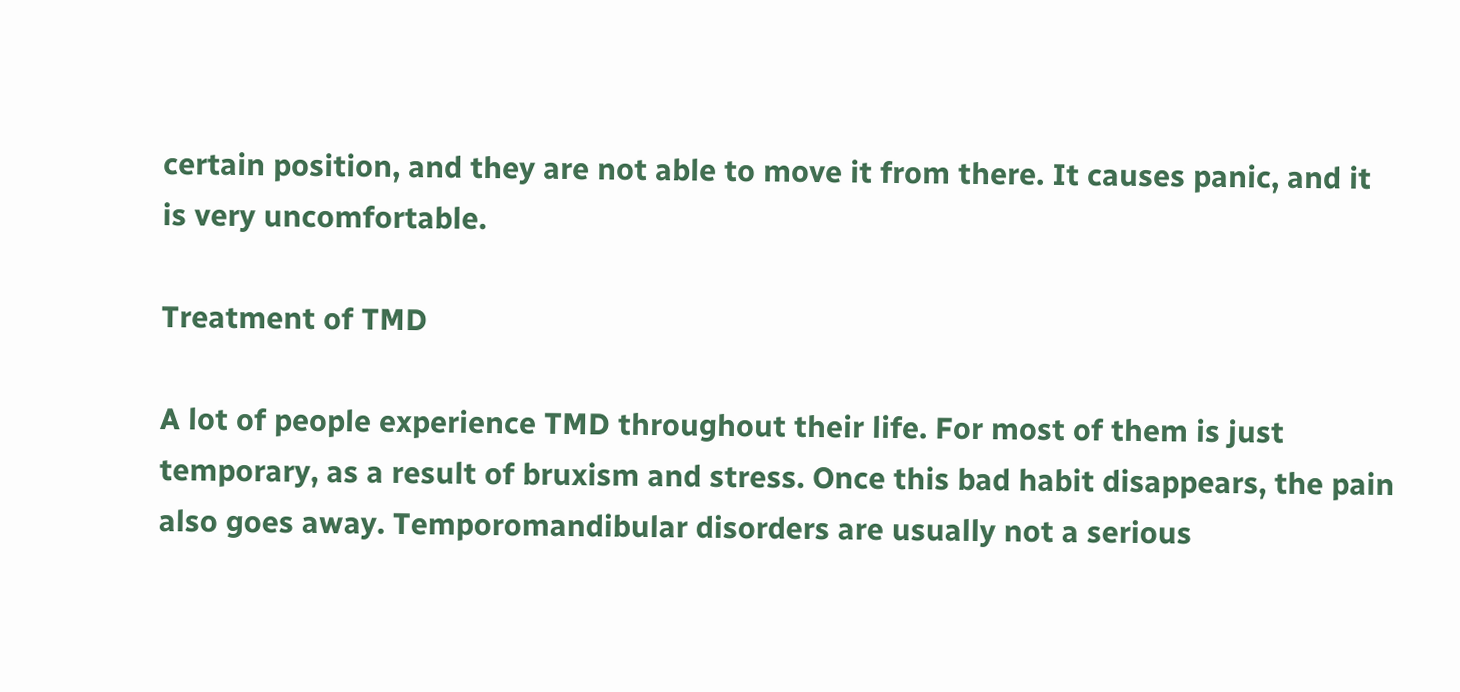certain position, and they are not able to move it from there. It causes panic, and it is very uncomfortable.

Treatment of TMD

A lot of people experience TMD throughout their life. For most of them is just temporary, as a result of bruxism and stress. Once this bad habit disappears, the pain also goes away. Temporomandibular disorders are usually not a serious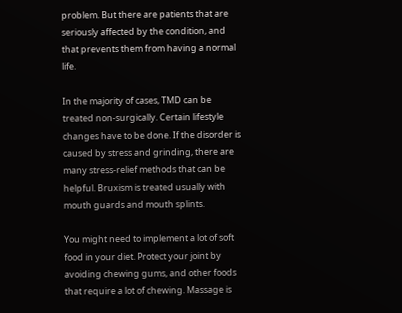problem. But there are patients that are seriously affected by the condition, and that prevents them from having a normal life.

In the majority of cases, TMD can be treated non-surgically. Certain lifestyle changes have to be done. If the disorder is caused by stress and grinding, there are many stress-relief methods that can be helpful. Bruxism is treated usually with mouth guards and mouth splints.

You might need to implement a lot of soft food in your diet. Protect your joint by avoiding chewing gums, and other foods that require a lot of chewing. Massage is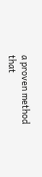a proven method that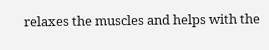relaxes the muscles and helps with the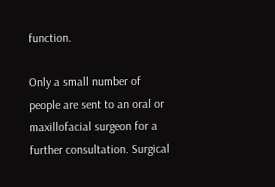function.

Only a small number of people are sent to an oral or maxillofacial surgeon for a further consultation. Surgical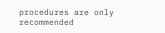procedures are only recommended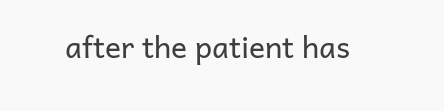after the patient has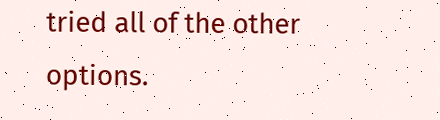tried all of the other options.